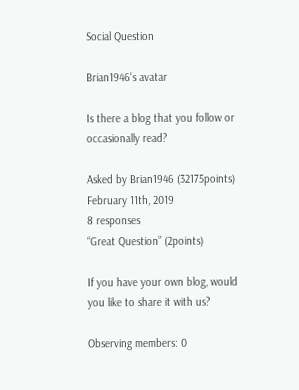Social Question

Brian1946's avatar

Is there a blog that you follow or occasionally read?

Asked by Brian1946 (32175points) February 11th, 2019
8 responses
“Great Question” (2points)

If you have your own blog, would you like to share it with us?

Observing members: 0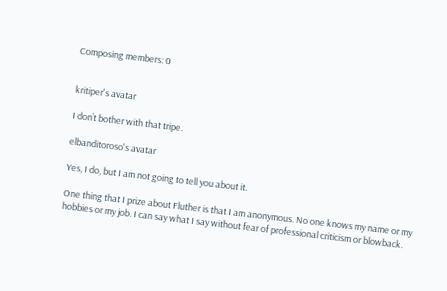Composing members: 0


kritiper's avatar

I don’t bother with that tripe.

elbanditoroso's avatar

Yes, I do, but I am not going to tell you about it.

One thing that I prize about Fluther is that I am anonymous. No one knows my name or my hobbies or my job. I can say what I say without fear of professional criticism or blowback.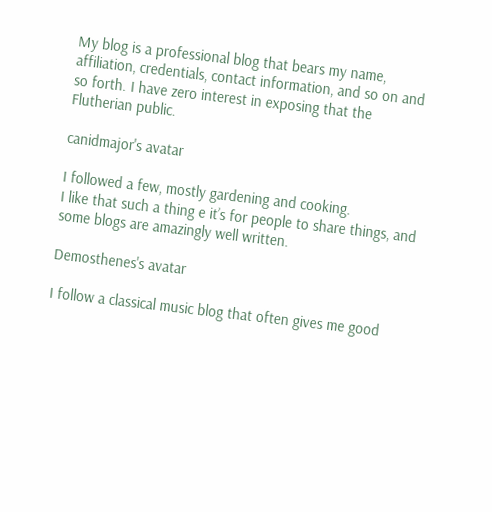My blog is a professional blog that bears my name, affiliation, credentials, contact information, and so on and so forth. I have zero interest in exposing that the Flutherian public.

canidmajor's avatar

I followed a few, mostly gardening and cooking.
I like that such a thing e it’s for people to share things, and some blogs are amazingly well written.

Demosthenes's avatar

I follow a classical music blog that often gives me good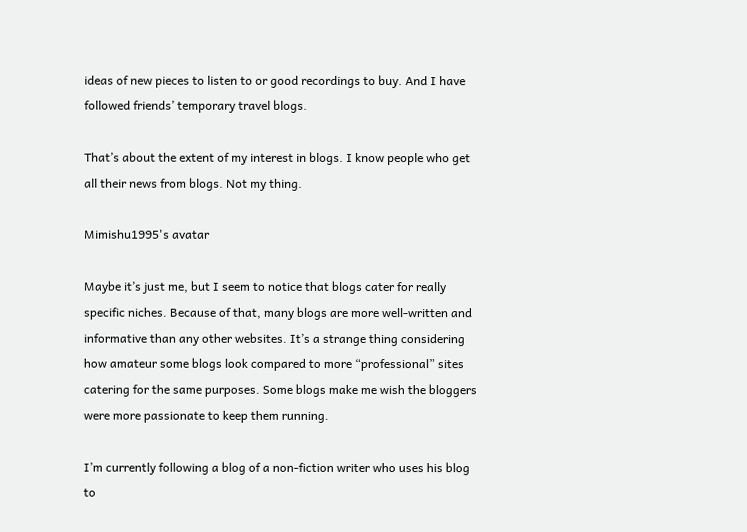ideas of new pieces to listen to or good recordings to buy. And I have followed friends’ temporary travel blogs.

That’s about the extent of my interest in blogs. I know people who get all their news from blogs. Not my thing.

Mimishu1995's avatar

Maybe it’s just me, but I seem to notice that blogs cater for really specific niches. Because of that, many blogs are more well-written and informative than any other websites. It’s a strange thing considering how amateur some blogs look compared to more “professional” sites catering for the same purposes. Some blogs make me wish the bloggers were more passionate to keep them running.

I’m currently following a blog of a non-fiction writer who uses his blog to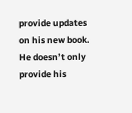provide updates on his new book. He doesn’t only provide his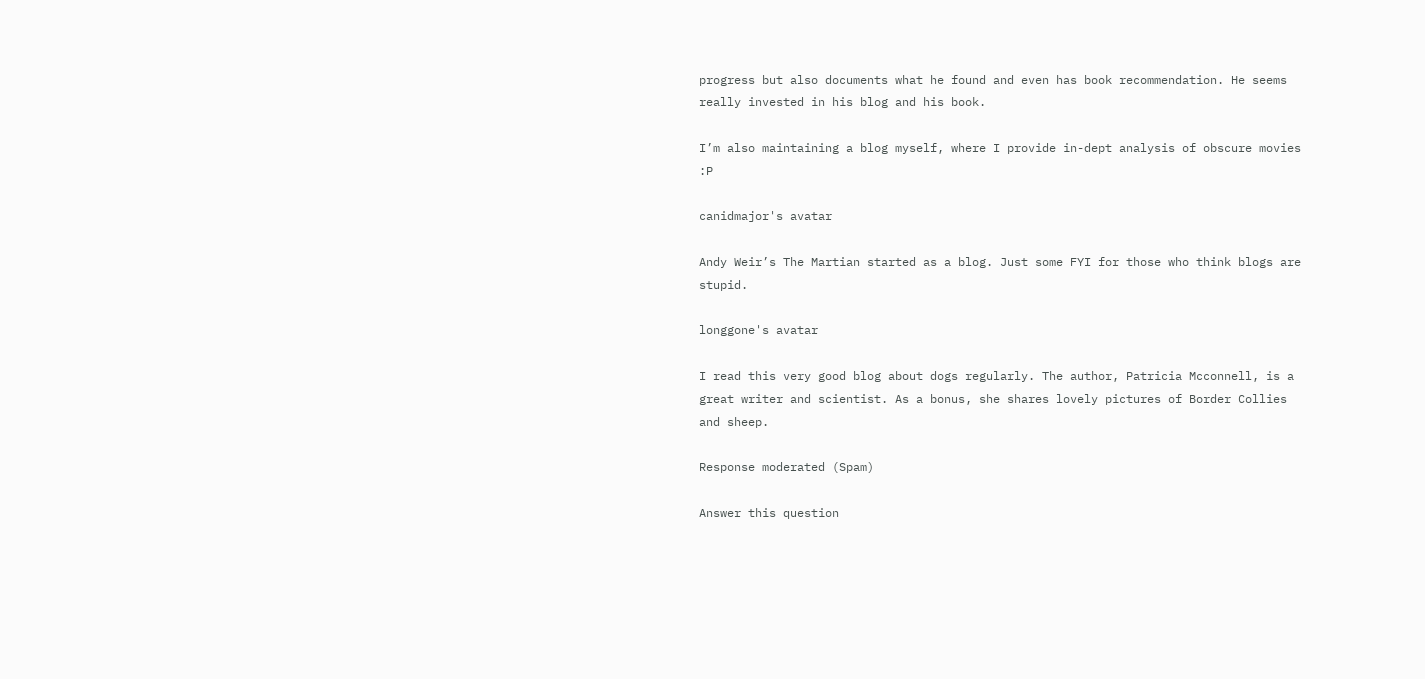progress but also documents what he found and even has book recommendation. He seems really invested in his blog and his book.

I’m also maintaining a blog myself, where I provide in-dept analysis of obscure movies :P

canidmajor's avatar

Andy Weir’s The Martian started as a blog. Just some FYI for those who think blogs are stupid.

longgone's avatar

I read this very good blog about dogs regularly. The author, Patricia Mcconnell, is a great writer and scientist. As a bonus, she shares lovely pictures of Border Collies and sheep.

Response moderated (Spam)

Answer this question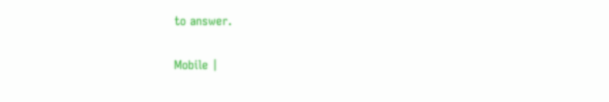to answer.

Mobile |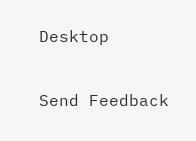Desktop

Send Feedback